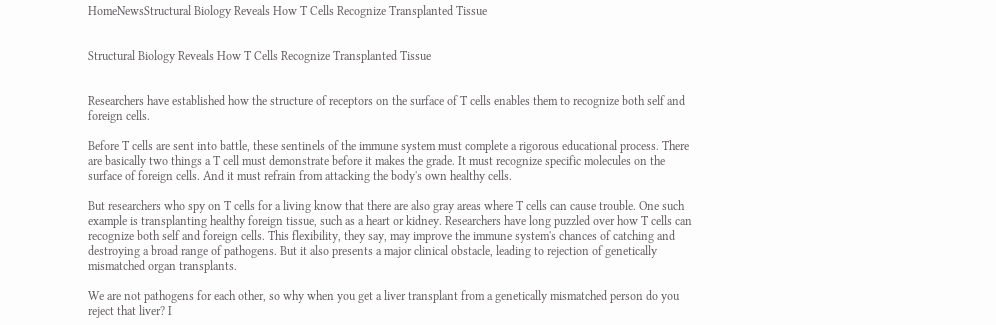HomeNewsStructural Biology Reveals How T Cells Recognize Transplanted Tissue


Structural Biology Reveals How T Cells Recognize Transplanted Tissue


Researchers have established how the structure of receptors on the surface of T cells enables them to recognize both self and foreign cells.

Before T cells are sent into battle, these sentinels of the immune system must complete a rigorous educational process. There are basically two things a T cell must demonstrate before it makes the grade. It must recognize specific molecules on the surface of foreign cells. And it must refrain from attacking the body's own healthy cells.

But researchers who spy on T cells for a living know that there are also gray areas where T cells can cause trouble. One such example is transplanting healthy foreign tissue, such as a heart or kidney. Researchers have long puzzled over how T cells can recognize both self and foreign cells. This flexibility, they say, may improve the immune system's chances of catching and destroying a broad range of pathogens. But it also presents a major clinical obstacle, leading to rejection of genetically mismatched organ transplants.

We are not pathogens for each other, so why when you get a liver transplant from a genetically mismatched person do you reject that liver? I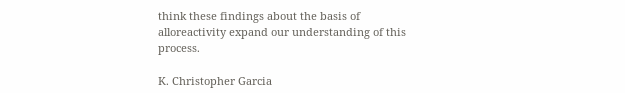think these findings about the basis of alloreactivity expand our understanding of this process.

K. Christopher Garcia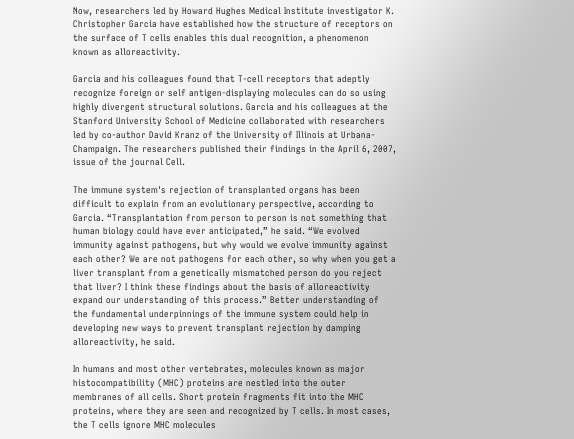Now, researchers led by Howard Hughes Medical Institute investigator K. Christopher Garcia have established how the structure of receptors on the surface of T cells enables this dual recognition, a phenomenon known as alloreactivity.

Garcia and his colleagues found that T-cell receptors that adeptly recognize foreign or self antigen-displaying molecules can do so using highly divergent structural solutions. Garcia and his colleagues at the Stanford University School of Medicine collaborated with researchers led by co-author David Kranz of the University of Illinois at Urbana-Champaign. The researchers published their findings in the April 6, 2007, issue of the journal Cell.

The immune system's rejection of transplanted organs has been difficult to explain from an evolutionary perspective, according to Garcia. “Transplantation from person to person is not something that human biology could have ever anticipated,” he said. “We evolved immunity against pathogens, but why would we evolve immunity against each other? We are not pathogens for each other, so why when you get a liver transplant from a genetically mismatched person do you reject that liver? I think these findings about the basis of alloreactivity expand our understanding of this process.” Better understanding of the fundamental underpinnings of the immune system could help in developing new ways to prevent transplant rejection by damping alloreactivity, he said.

In humans and most other vertebrates, molecules known as major histocompatibility (MHC) proteins are nestled into the outer membranes of all cells. Short protein fragments fit into the MHC proteins, where they are seen and recognized by T cells. In most cases, the T cells ignore MHC molecules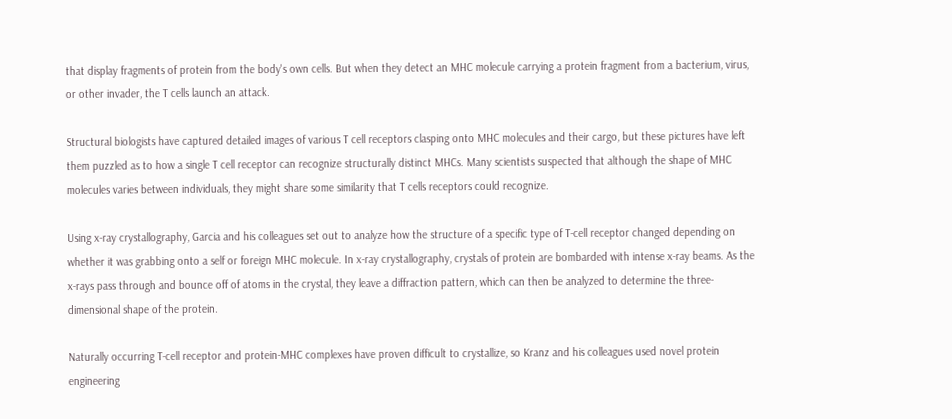that display fragments of protein from the body's own cells. But when they detect an MHC molecule carrying a protein fragment from a bacterium, virus, or other invader, the T cells launch an attack.

Structural biologists have captured detailed images of various T cell receptors clasping onto MHC molecules and their cargo, but these pictures have left them puzzled as to how a single T cell receptor can recognize structurally distinct MHCs. Many scientists suspected that although the shape of MHC molecules varies between individuals, they might share some similarity that T cells receptors could recognize.

Using x-ray crystallography, Garcia and his colleagues set out to analyze how the structure of a specific type of T-cell receptor changed depending on whether it was grabbing onto a self or foreign MHC molecule. In x-ray crystallography, crystals of protein are bombarded with intense x-ray beams. As the x-rays pass through and bounce off of atoms in the crystal, they leave a diffraction pattern, which can then be analyzed to determine the three-dimensional shape of the protein.

Naturally occurring T-cell receptor and protein-MHC complexes have proven difficult to crystallize, so Kranz and his colleagues used novel protein engineering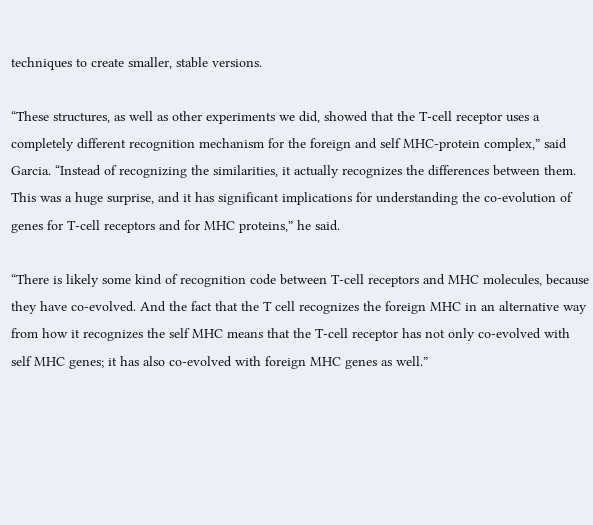techniques to create smaller, stable versions.

“These structures, as well as other experiments we did, showed that the T-cell receptor uses a completely different recognition mechanism for the foreign and self MHC-protein complex,” said Garcia. “Instead of recognizing the similarities, it actually recognizes the differences between them. This was a huge surprise, and it has significant implications for understanding the co-evolution of genes for T-cell receptors and for MHC proteins,” he said.

“There is likely some kind of recognition code between T-cell receptors and MHC molecules, because they have co-evolved. And the fact that the T cell recognizes the foreign MHC in an alternative way from how it recognizes the self MHC means that the T-cell receptor has not only co-evolved with self MHC genes; it has also co-evolved with foreign MHC genes as well.”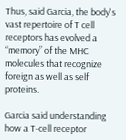Thus, said Garcia, the body's vast repertoire of T cell receptors has evolved a “memory” of the MHC molecules that recognize foreign as well as self proteins.

Garcia said understanding how a T-cell receptor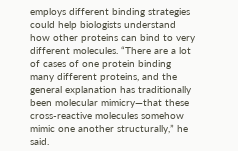employs different binding strategies could help biologists understand how other proteins can bind to very different molecules. “There are a lot of cases of one protein binding many different proteins, and the general explanation has traditionally been molecular mimicry—that these cross-reactive molecules somehow mimic one another structurally,” he said.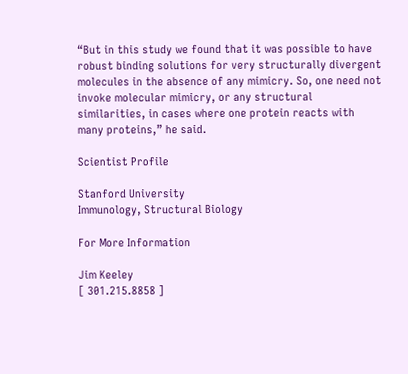“But in this study we found that it was possible to have robust binding solutions for very structurally divergent molecules in the absence of any mimicry. So, one need not invoke molecular mimicry, or any structural similarities, in cases where one protein reacts with many proteins,” he said.

Scientist Profile

Stanford University
Immunology, Structural Biology

For More Information

Jim Keeley
[ 301.215.8858 ]